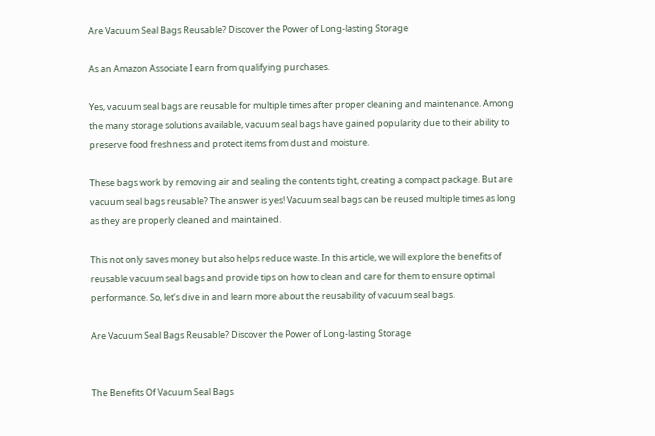Are Vacuum Seal Bags Reusable? Discover the Power of Long-lasting Storage

As an Amazon Associate I earn from qualifying purchases.

Yes, vacuum seal bags are reusable for multiple times after proper cleaning and maintenance. Among the many storage solutions available, vacuum seal bags have gained popularity due to their ability to preserve food freshness and protect items from dust and moisture.

These bags work by removing air and sealing the contents tight, creating a compact package. But are vacuum seal bags reusable? The answer is yes! Vacuum seal bags can be reused multiple times as long as they are properly cleaned and maintained.

This not only saves money but also helps reduce waste. In this article, we will explore the benefits of reusable vacuum seal bags and provide tips on how to clean and care for them to ensure optimal performance. So, let’s dive in and learn more about the reusability of vacuum seal bags.

Are Vacuum Seal Bags Reusable? Discover the Power of Long-lasting Storage


The Benefits Of Vacuum Seal Bags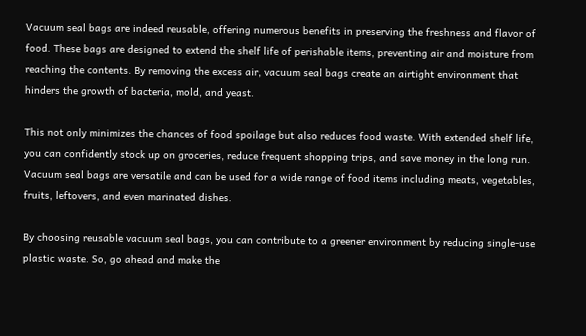Vacuum seal bags are indeed reusable, offering numerous benefits in preserving the freshness and flavor of food. These bags are designed to extend the shelf life of perishable items, preventing air and moisture from reaching the contents. By removing the excess air, vacuum seal bags create an airtight environment that hinders the growth of bacteria, mold, and yeast.

This not only minimizes the chances of food spoilage but also reduces food waste. With extended shelf life, you can confidently stock up on groceries, reduce frequent shopping trips, and save money in the long run. Vacuum seal bags are versatile and can be used for a wide range of food items including meats, vegetables, fruits, leftovers, and even marinated dishes.

By choosing reusable vacuum seal bags, you can contribute to a greener environment by reducing single-use plastic waste. So, go ahead and make the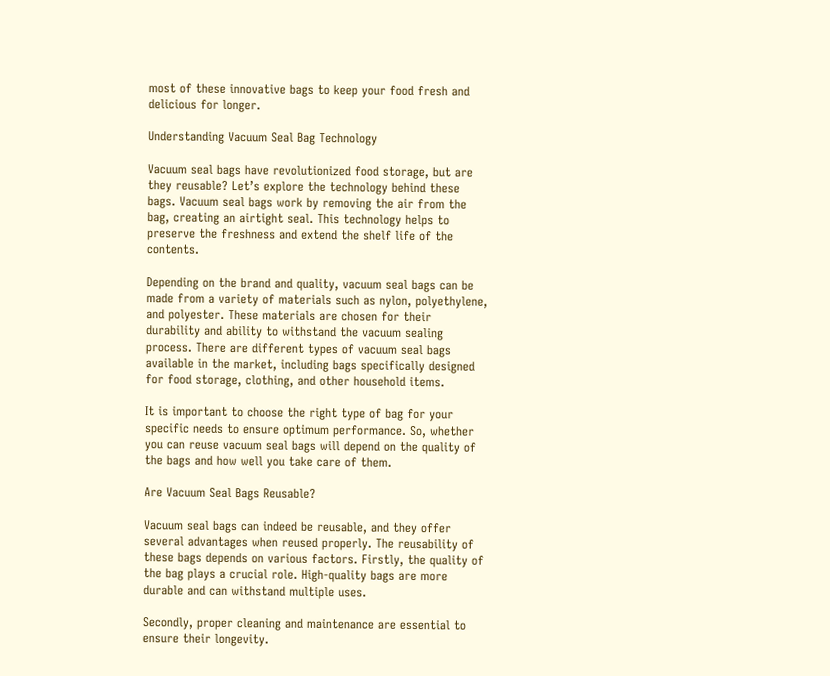most of these innovative bags to keep your food fresh and delicious for longer.

Understanding Vacuum Seal Bag Technology

Vacuum seal bags have revolutionized food storage, but are they reusable? Let’s explore the technology behind these bags. Vacuum seal bags work by removing the air from the bag, creating an airtight seal. This technology helps to preserve the freshness and extend the shelf life of the contents.

Depending on the brand and quality, vacuum seal bags can be made from a variety of materials such as nylon, polyethylene, and polyester. These materials are chosen for their durability and ability to withstand the vacuum sealing process. There are different types of vacuum seal bags available in the market, including bags specifically designed for food storage, clothing, and other household items.

It is important to choose the right type of bag for your specific needs to ensure optimum performance. So, whether you can reuse vacuum seal bags will depend on the quality of the bags and how well you take care of them.

Are Vacuum Seal Bags Reusable?

Vacuum seal bags can indeed be reusable, and they offer several advantages when reused properly. The reusability of these bags depends on various factors. Firstly, the quality of the bag plays a crucial role. High-quality bags are more durable and can withstand multiple uses.

Secondly, proper cleaning and maintenance are essential to ensure their longevity.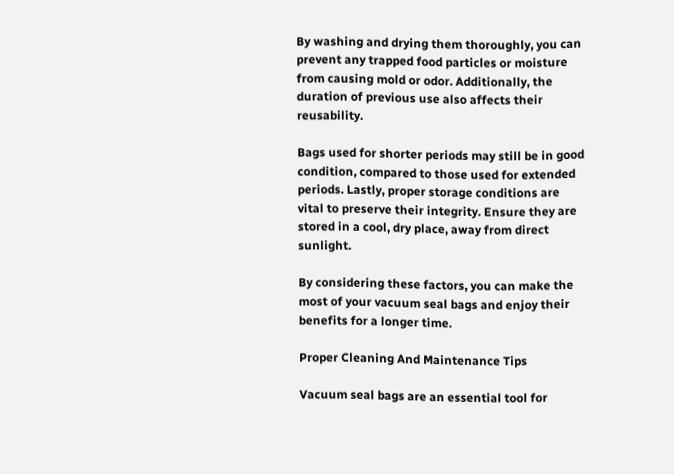By washing and drying them thoroughly, you can prevent any trapped food particles or moisture from causing mold or odor. Additionally, the duration of previous use also affects their reusability.

Bags used for shorter periods may still be in good condition, compared to those used for extended periods. Lastly, proper storage conditions are vital to preserve their integrity. Ensure they are stored in a cool, dry place, away from direct sunlight.

By considering these factors, you can make the most of your vacuum seal bags and enjoy their benefits for a longer time.

Proper Cleaning And Maintenance Tips

Vacuum seal bags are an essential tool for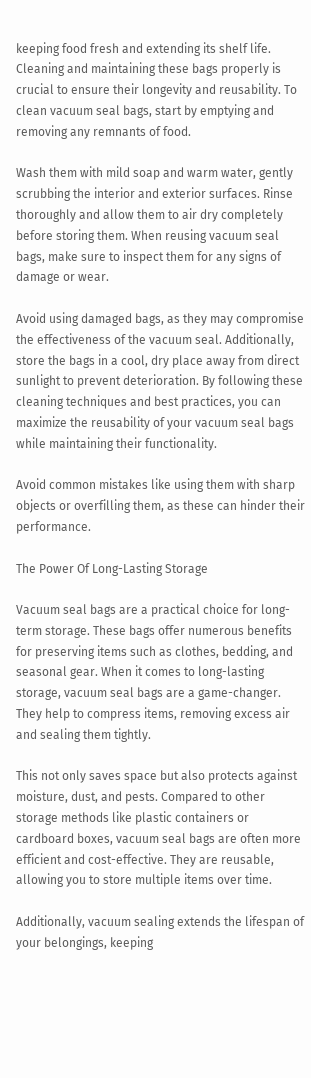keeping food fresh and extending its shelf life. Cleaning and maintaining these bags properly is crucial to ensure their longevity and reusability. To clean vacuum seal bags, start by emptying and removing any remnants of food.

Wash them with mild soap and warm water, gently scrubbing the interior and exterior surfaces. Rinse thoroughly and allow them to air dry completely before storing them. When reusing vacuum seal bags, make sure to inspect them for any signs of damage or wear.

Avoid using damaged bags, as they may compromise the effectiveness of the vacuum seal. Additionally, store the bags in a cool, dry place away from direct sunlight to prevent deterioration. By following these cleaning techniques and best practices, you can maximize the reusability of your vacuum seal bags while maintaining their functionality.

Avoid common mistakes like using them with sharp objects or overfilling them, as these can hinder their performance.

The Power Of Long-Lasting Storage

Vacuum seal bags are a practical choice for long-term storage. These bags offer numerous benefits for preserving items such as clothes, bedding, and seasonal gear. When it comes to long-lasting storage, vacuum seal bags are a game-changer. They help to compress items, removing excess air and sealing them tightly.

This not only saves space but also protects against moisture, dust, and pests. Compared to other storage methods like plastic containers or cardboard boxes, vacuum seal bags are often more efficient and cost-effective. They are reusable, allowing you to store multiple items over time.

Additionally, vacuum sealing extends the lifespan of your belongings, keeping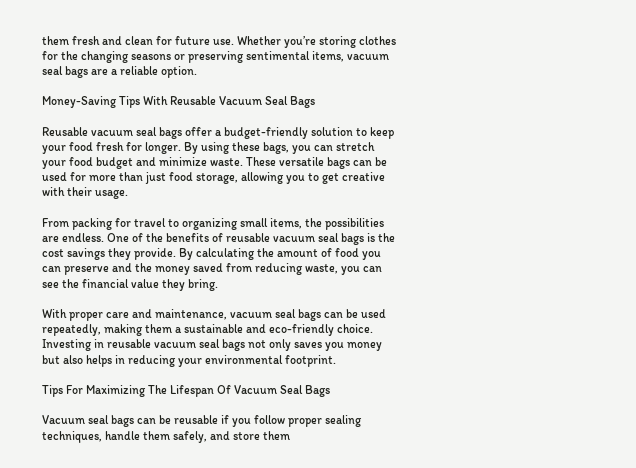them fresh and clean for future use. Whether you’re storing clothes for the changing seasons or preserving sentimental items, vacuum seal bags are a reliable option.

Money-Saving Tips With Reusable Vacuum Seal Bags

Reusable vacuum seal bags offer a budget-friendly solution to keep your food fresh for longer. By using these bags, you can stretch your food budget and minimize waste. These versatile bags can be used for more than just food storage, allowing you to get creative with their usage.

From packing for travel to organizing small items, the possibilities are endless. One of the benefits of reusable vacuum seal bags is the cost savings they provide. By calculating the amount of food you can preserve and the money saved from reducing waste, you can see the financial value they bring.

With proper care and maintenance, vacuum seal bags can be used repeatedly, making them a sustainable and eco-friendly choice. Investing in reusable vacuum seal bags not only saves you money but also helps in reducing your environmental footprint.

Tips For Maximizing The Lifespan Of Vacuum Seal Bags

Vacuum seal bags can be reusable if you follow proper sealing techniques, handle them safely, and store them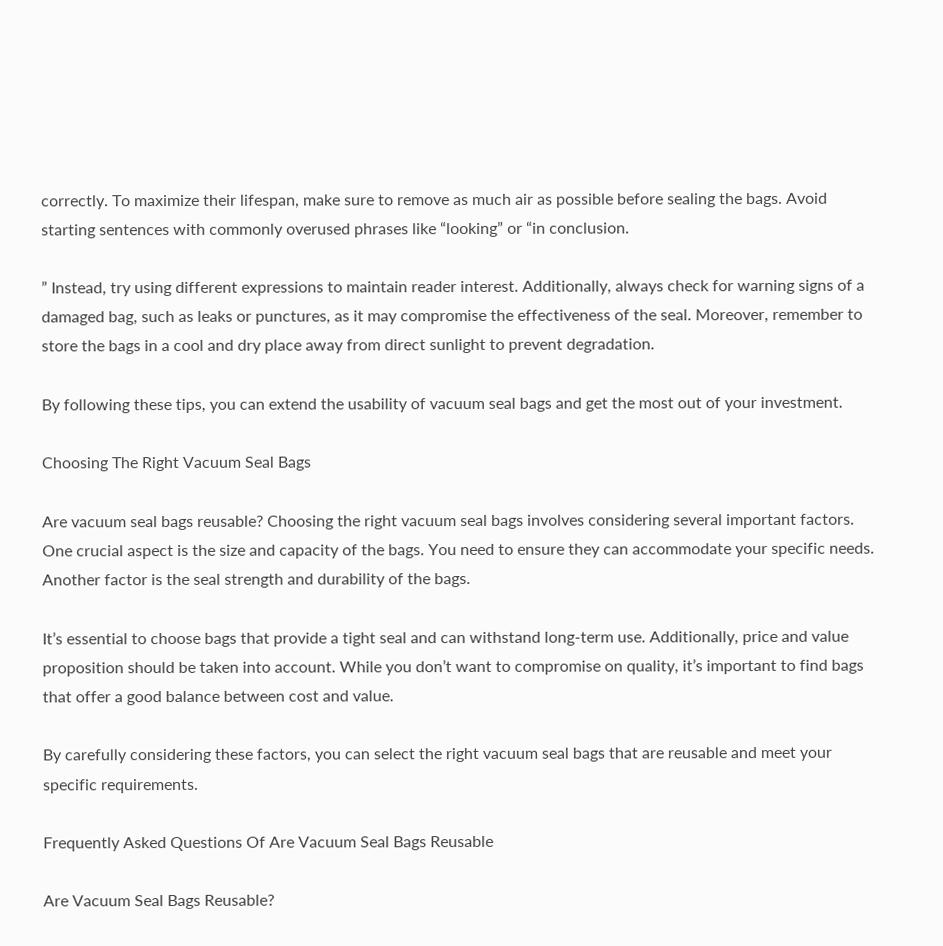correctly. To maximize their lifespan, make sure to remove as much air as possible before sealing the bags. Avoid starting sentences with commonly overused phrases like “looking” or “in conclusion.

” Instead, try using different expressions to maintain reader interest. Additionally, always check for warning signs of a damaged bag, such as leaks or punctures, as it may compromise the effectiveness of the seal. Moreover, remember to store the bags in a cool and dry place away from direct sunlight to prevent degradation.

By following these tips, you can extend the usability of vacuum seal bags and get the most out of your investment.

Choosing The Right Vacuum Seal Bags

Are vacuum seal bags reusable? Choosing the right vacuum seal bags involves considering several important factors. One crucial aspect is the size and capacity of the bags. You need to ensure they can accommodate your specific needs. Another factor is the seal strength and durability of the bags.

It’s essential to choose bags that provide a tight seal and can withstand long-term use. Additionally, price and value proposition should be taken into account. While you don’t want to compromise on quality, it’s important to find bags that offer a good balance between cost and value.

By carefully considering these factors, you can select the right vacuum seal bags that are reusable and meet your specific requirements.

Frequently Asked Questions Of Are Vacuum Seal Bags Reusable

Are Vacuum Seal Bags Reusable?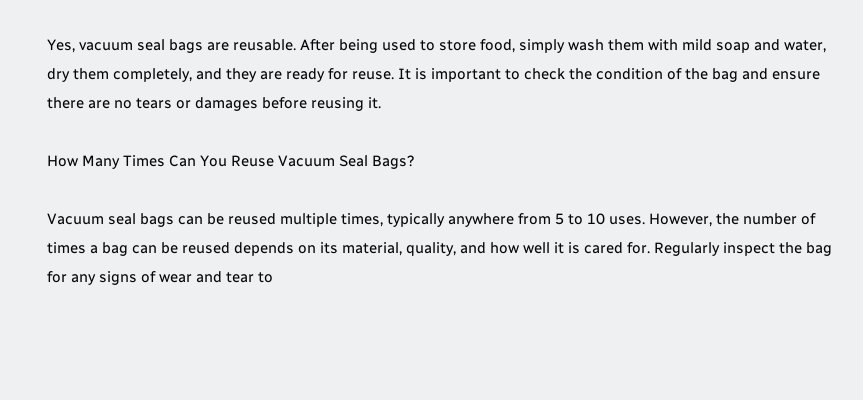Yes, vacuum seal bags are reusable. After being used to store food, simply wash them with mild soap and water, dry them completely, and they are ready for reuse. It is important to check the condition of the bag and ensure there are no tears or damages before reusing it.

How Many Times Can You Reuse Vacuum Seal Bags?

Vacuum seal bags can be reused multiple times, typically anywhere from 5 to 10 uses. However, the number of times a bag can be reused depends on its material, quality, and how well it is cared for. Regularly inspect the bag for any signs of wear and tear to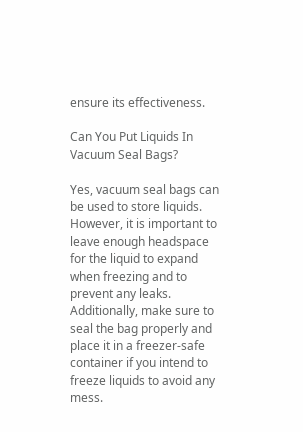ensure its effectiveness.

Can You Put Liquids In Vacuum Seal Bags?

Yes, vacuum seal bags can be used to store liquids. However, it is important to leave enough headspace for the liquid to expand when freezing and to prevent any leaks. Additionally, make sure to seal the bag properly and place it in a freezer-safe container if you intend to freeze liquids to avoid any mess.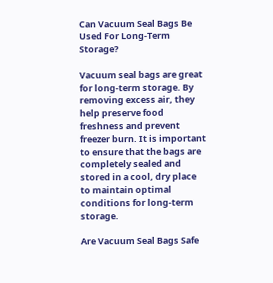Can Vacuum Seal Bags Be Used For Long-Term Storage?

Vacuum seal bags are great for long-term storage. By removing excess air, they help preserve food freshness and prevent freezer burn. It is important to ensure that the bags are completely sealed and stored in a cool, dry place to maintain optimal conditions for long-term storage.

Are Vacuum Seal Bags Safe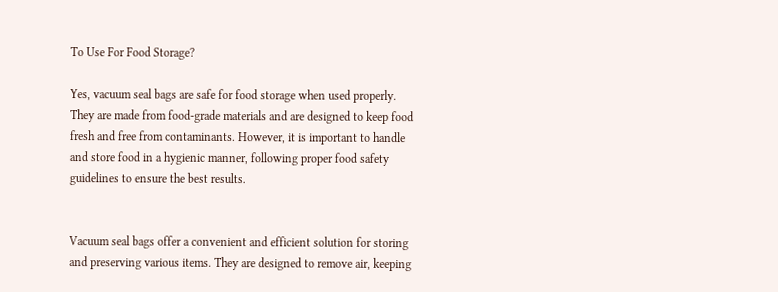To Use For Food Storage?

Yes, vacuum seal bags are safe for food storage when used properly. They are made from food-grade materials and are designed to keep food fresh and free from contaminants. However, it is important to handle and store food in a hygienic manner, following proper food safety guidelines to ensure the best results.


Vacuum seal bags offer a convenient and efficient solution for storing and preserving various items. They are designed to remove air, keeping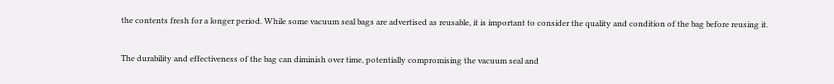the contents fresh for a longer period. While some vacuum seal bags are advertised as reusable, it is important to consider the quality and condition of the bag before reusing it.

The durability and effectiveness of the bag can diminish over time, potentially compromising the vacuum seal and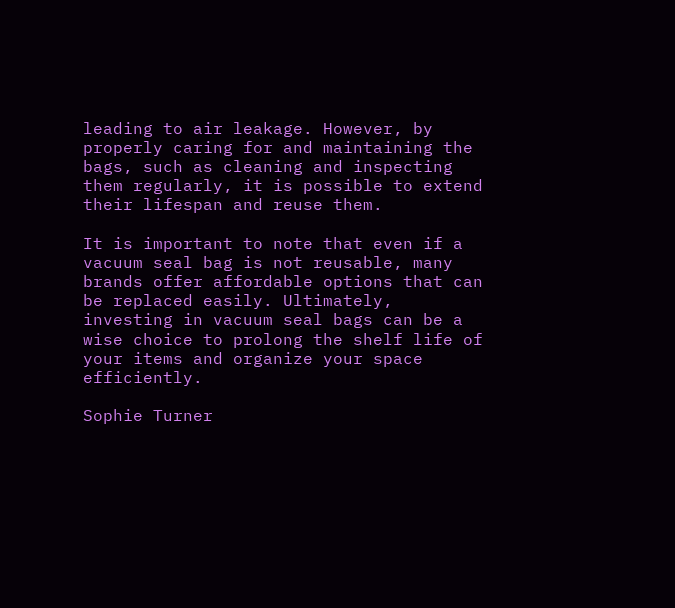leading to air leakage. However, by properly caring for and maintaining the bags, such as cleaning and inspecting them regularly, it is possible to extend their lifespan and reuse them.

It is important to note that even if a vacuum seal bag is not reusable, many brands offer affordable options that can be replaced easily. Ultimately, investing in vacuum seal bags can be a wise choice to prolong the shelf life of your items and organize your space efficiently.

Sophie Turner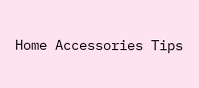Home Accessories Tips